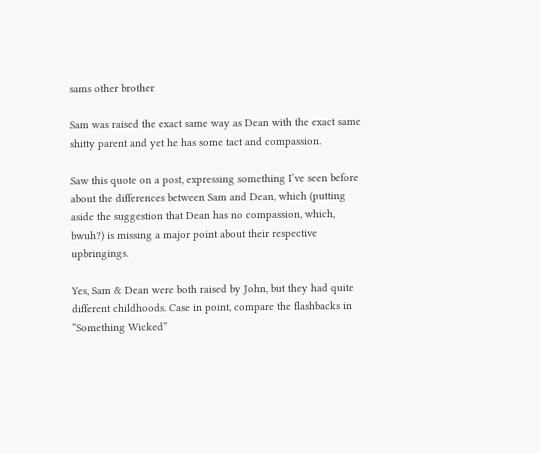sams other brother

Sam was raised the exact same way as Dean with the exact same shitty parent and yet he has some tact and compassion.

Saw this quote on a post, expressing something I’ve seen before about the differences between Sam and Dean, which (putting aside the suggestion that Dean has no compassion, which, bwuh?) is missing a major point about their respective upbringings.

Yes, Sam & Dean were both raised by John, but they had quite different childhoods. Case in point, compare the flashbacks in “Something Wicked”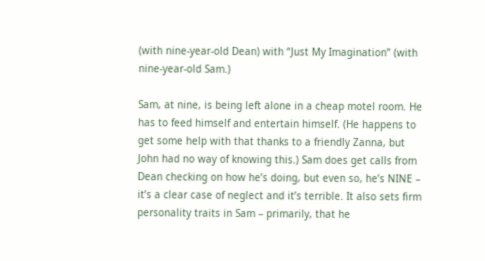(with nine-year-old Dean) with “Just My Imagination” (with nine-year-old Sam.)

Sam, at nine, is being left alone in a cheap motel room. He has to feed himself and entertain himself. (He happens to get some help with that thanks to a friendly Zanna, but John had no way of knowing this.) Sam does get calls from Dean checking on how he’s doing, but even so, he’s NINE – it’s a clear case of neglect and it’s terrible. It also sets firm personality traits in Sam – primarily, that he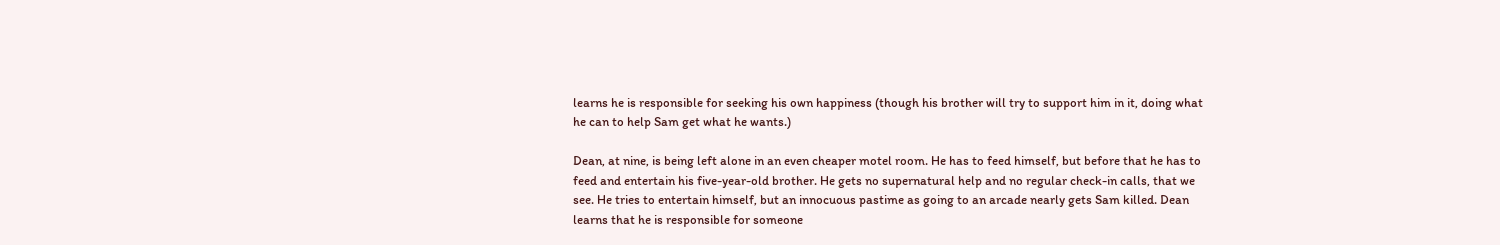learns he is responsible for seeking his own happiness (though his brother will try to support him in it, doing what he can to help Sam get what he wants.)

Dean, at nine, is being left alone in an even cheaper motel room. He has to feed himself, but before that he has to feed and entertain his five-year-old brother. He gets no supernatural help and no regular check-in calls, that we see. He tries to entertain himself, but an innocuous pastime as going to an arcade nearly gets Sam killed. Dean learns that he is responsible for someone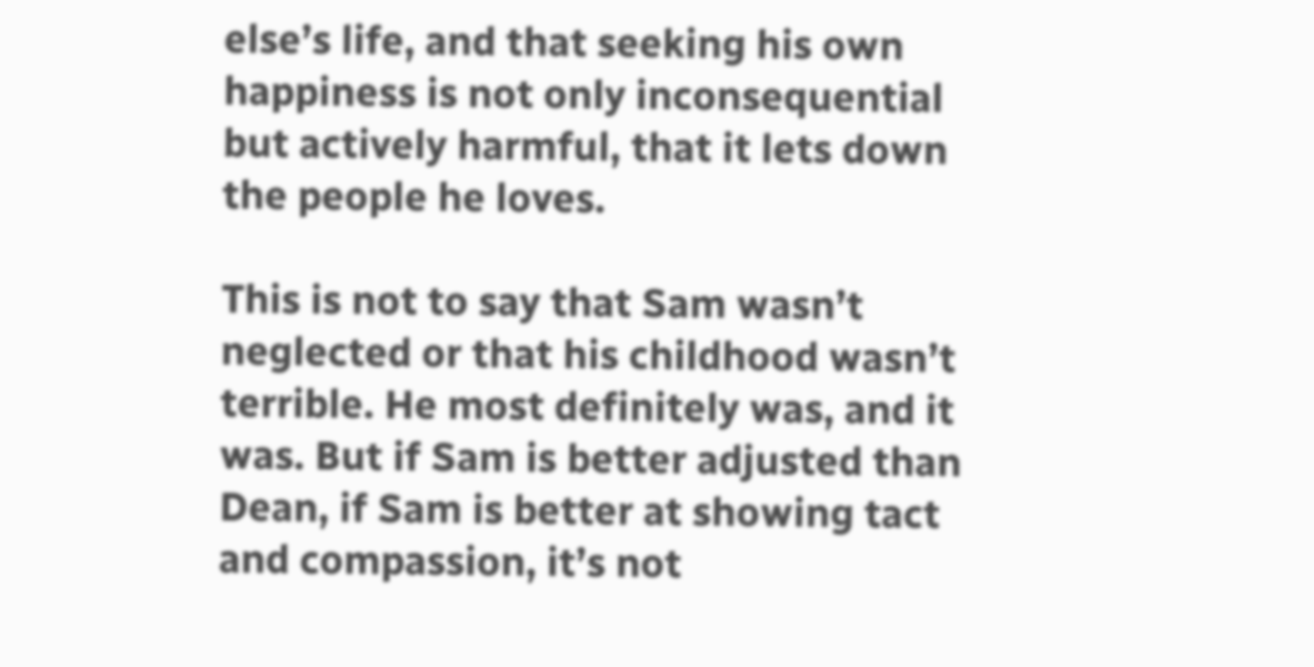else’s life, and that seeking his own happiness is not only inconsequential but actively harmful, that it lets down the people he loves.

This is not to say that Sam wasn’t neglected or that his childhood wasn’t terrible. He most definitely was, and it was. But if Sam is better adjusted than Dean, if Sam is better at showing tact and compassion, it’s not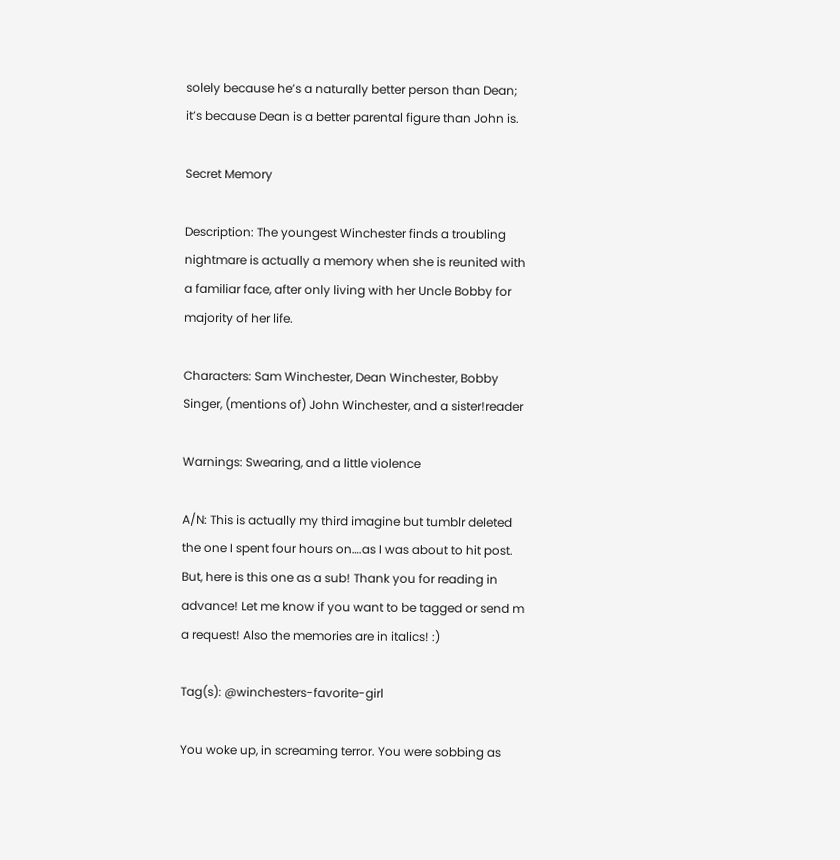solely because he’s a naturally better person than Dean; it’s because Dean is a better parental figure than John is.

Secret Memory

Description: The youngest Winchester finds a troubling nightmare is actually a memory when she is reunited with a familiar face, after only living with her Uncle Bobby for majority of her life.

Characters: Sam Winchester, Dean Winchester, Bobby Singer, (mentions of) John Winchester, and a sister!reader

Warnings: Swearing, and a little violence

A/N: This is actually my third imagine but tumblr deleted the one I spent four hours on….as I was about to hit post. But, here is this one as a sub! Thank you for reading in advance! Let me know if you want to be tagged or send m a request! Also the memories are in italics! :)

Tag(s): @winchesters-favorite-girl

You woke up, in screaming terror. You were sobbing as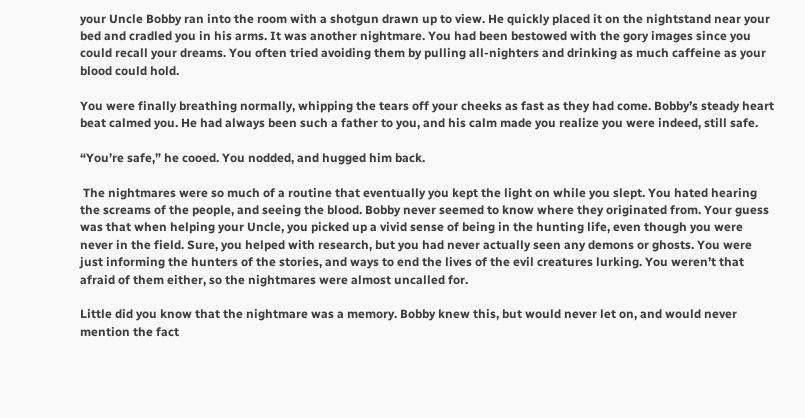your Uncle Bobby ran into the room with a shotgun drawn up to view. He quickly placed it on the nightstand near your bed and cradled you in his arms. It was another nightmare. You had been bestowed with the gory images since you could recall your dreams. You often tried avoiding them by pulling all-nighters and drinking as much caffeine as your blood could hold.

You were finally breathing normally, whipping the tears off your cheeks as fast as they had come. Bobby’s steady heart beat calmed you. He had always been such a father to you, and his calm made you realize you were indeed, still safe.

“You’re safe,” he cooed. You nodded, and hugged him back.

 The nightmares were so much of a routine that eventually you kept the light on while you slept. You hated hearing the screams of the people, and seeing the blood. Bobby never seemed to know where they originated from. Your guess was that when helping your Uncle, you picked up a vivid sense of being in the hunting life, even though you were never in the field. Sure, you helped with research, but you had never actually seen any demons or ghosts. You were just informing the hunters of the stories, and ways to end the lives of the evil creatures lurking. You weren’t that afraid of them either, so the nightmares were almost uncalled for.

Little did you know that the nightmare was a memory. Bobby knew this, but would never let on, and would never mention the fact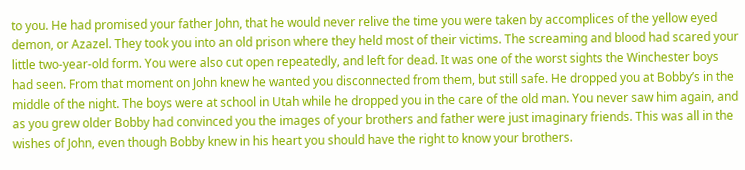to you. He had promised your father John, that he would never relive the time you were taken by accomplices of the yellow eyed demon, or Azazel. They took you into an old prison where they held most of their victims. The screaming and blood had scared your little two-year-old form. You were also cut open repeatedly, and left for dead. It was one of the worst sights the Winchester boys had seen. From that moment on John knew he wanted you disconnected from them, but still safe. He dropped you at Bobby’s in the middle of the night. The boys were at school in Utah while he dropped you in the care of the old man. You never saw him again, and as you grew older Bobby had convinced you the images of your brothers and father were just imaginary friends. This was all in the wishes of John, even though Bobby knew in his heart you should have the right to know your brothers.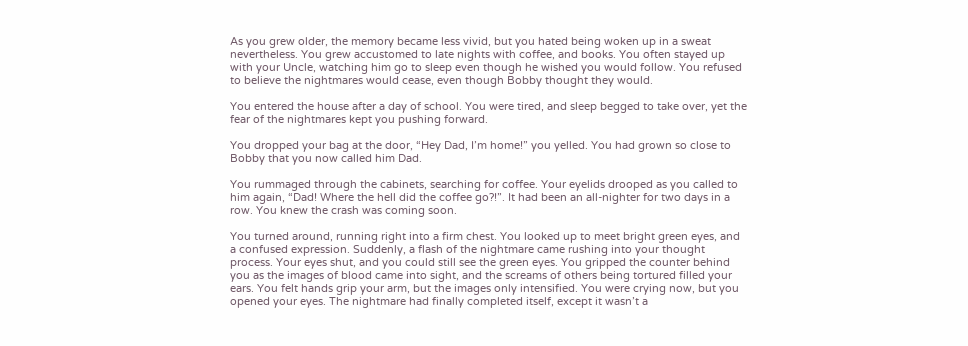As you grew older, the memory became less vivid, but you hated being woken up in a sweat nevertheless. You grew accustomed to late nights with coffee, and books. You often stayed up with your Uncle, watching him go to sleep even though he wished you would follow. You refused to believe the nightmares would cease, even though Bobby thought they would.

You entered the house after a day of school. You were tired, and sleep begged to take over, yet the fear of the nightmares kept you pushing forward.

You dropped your bag at the door, “Hey Dad, I’m home!” you yelled. You had grown so close to Bobby that you now called him Dad.

You rummaged through the cabinets, searching for coffee. Your eyelids drooped as you called to him again, “Dad! Where the hell did the coffee go?!”. It had been an all-nighter for two days in a row. You knew the crash was coming soon.

You turned around, running right into a firm chest. You looked up to meet bright green eyes, and a confused expression. Suddenly, a flash of the nightmare came rushing into your thought process. Your eyes shut, and you could still see the green eyes. You gripped the counter behind you as the images of blood came into sight, and the screams of others being tortured filled your ears. You felt hands grip your arm, but the images only intensified. You were crying now, but you opened your eyes. The nightmare had finally completed itself, except it wasn’t a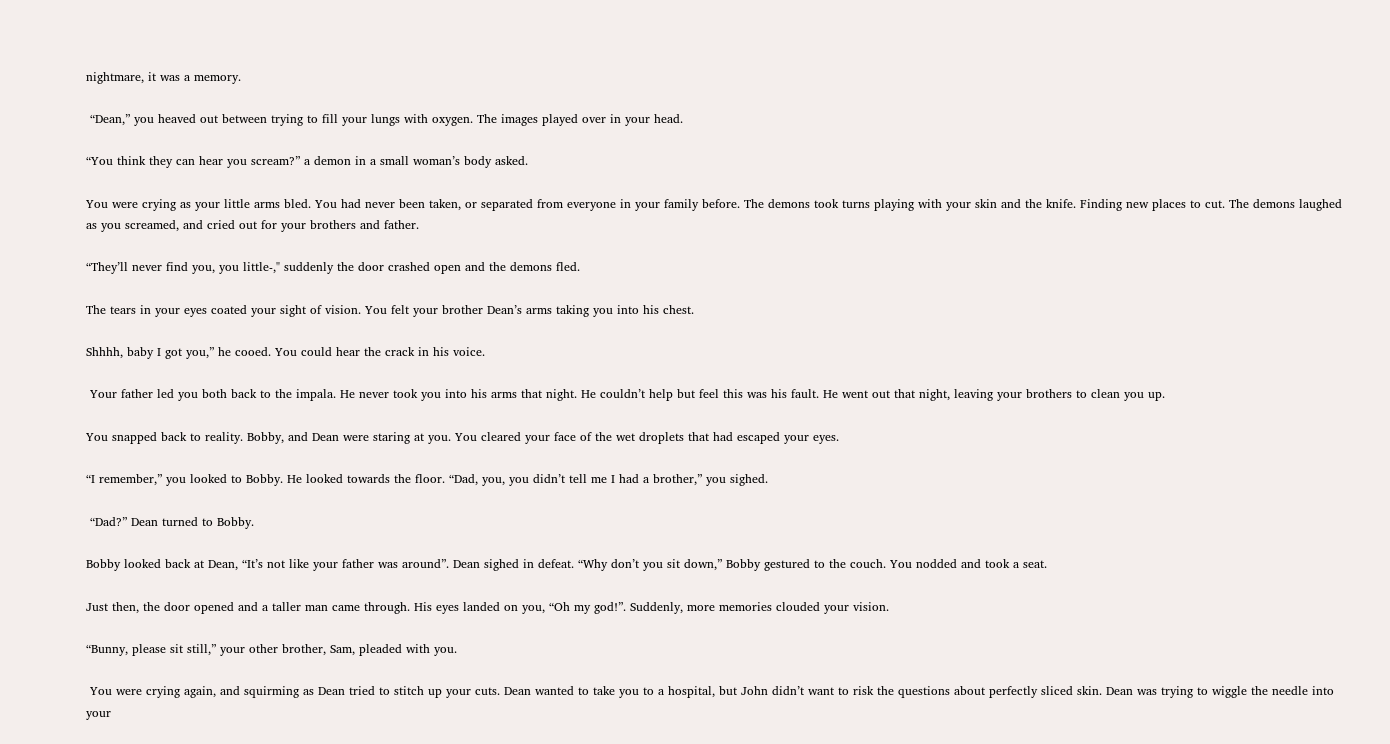nightmare, it was a memory.

 “Dean,” you heaved out between trying to fill your lungs with oxygen. The images played over in your head.

“You think they can hear you scream?” a demon in a small woman’s body asked.

You were crying as your little arms bled. You had never been taken, or separated from everyone in your family before. The demons took turns playing with your skin and the knife. Finding new places to cut. The demons laughed as you screamed, and cried out for your brothers and father.

“They’ll never find you, you little-," suddenly the door crashed open and the demons fled.

The tears in your eyes coated your sight of vision. You felt your brother Dean’s arms taking you into his chest.

Shhhh, baby I got you,” he cooed. You could hear the crack in his voice.

 Your father led you both back to the impala. He never took you into his arms that night. He couldn’t help but feel this was his fault. He went out that night, leaving your brothers to clean you up.

You snapped back to reality. Bobby, and Dean were staring at you. You cleared your face of the wet droplets that had escaped your eyes.

“I remember,” you looked to Bobby. He looked towards the floor. “Dad, you, you didn’t tell me I had a brother,” you sighed.

 “Dad?” Dean turned to Bobby.

Bobby looked back at Dean, “It’s not like your father was around”. Dean sighed in defeat. “Why don’t you sit down,” Bobby gestured to the couch. You nodded and took a seat.

Just then, the door opened and a taller man came through. His eyes landed on you, “Oh my god!”. Suddenly, more memories clouded your vision.

“Bunny, please sit still,” your other brother, Sam, pleaded with you.

 You were crying again, and squirming as Dean tried to stitch up your cuts. Dean wanted to take you to a hospital, but John didn’t want to risk the questions about perfectly sliced skin. Dean was trying to wiggle the needle into your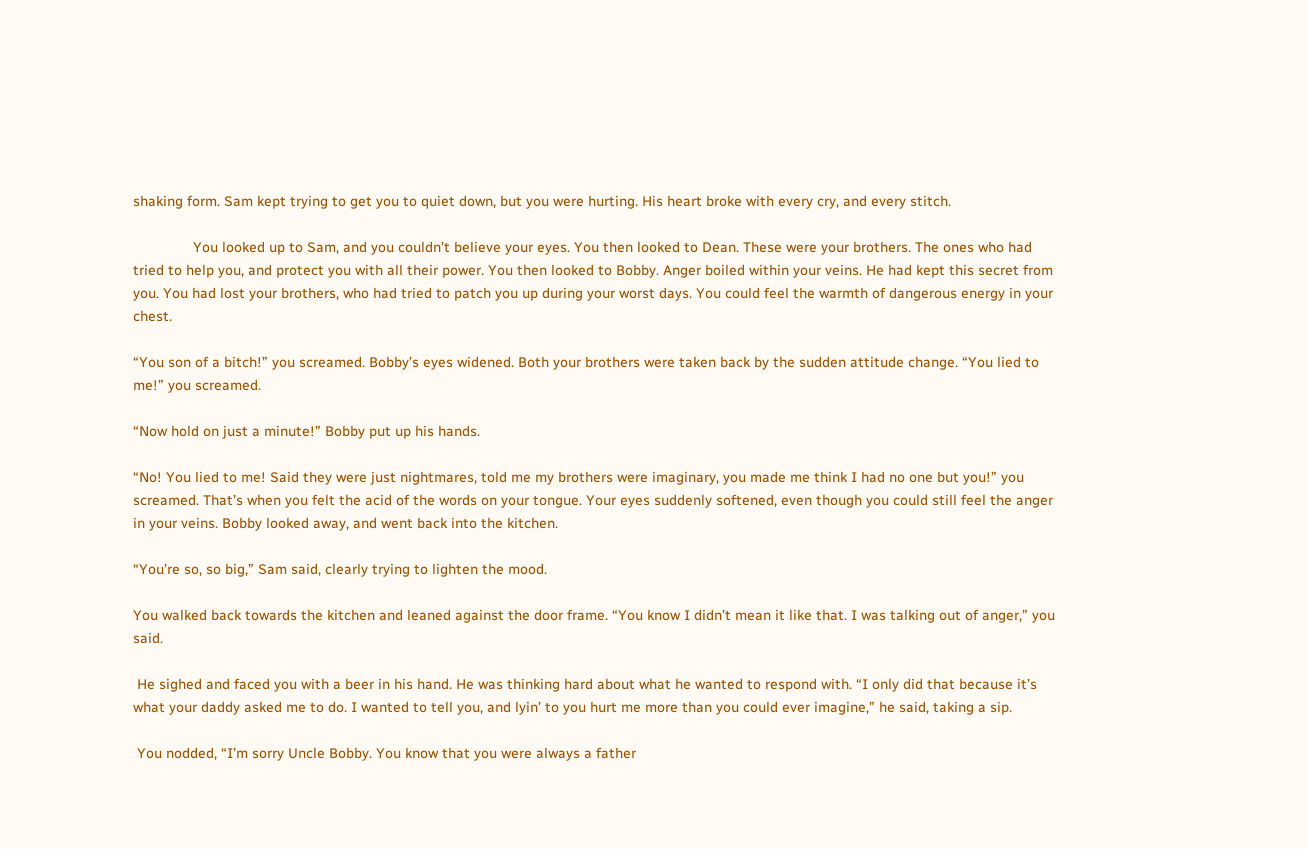shaking form. Sam kept trying to get you to quiet down, but you were hurting. His heart broke with every cry, and every stitch.

               You looked up to Sam, and you couldn’t believe your eyes. You then looked to Dean. These were your brothers. The ones who had tried to help you, and protect you with all their power. You then looked to Bobby. Anger boiled within your veins. He had kept this secret from you. You had lost your brothers, who had tried to patch you up during your worst days. You could feel the warmth of dangerous energy in your chest.

“You son of a bitch!” you screamed. Bobby’s eyes widened. Both your brothers were taken back by the sudden attitude change. “You lied to me!” you screamed.

“Now hold on just a minute!” Bobby put up his hands.

“No! You lied to me! Said they were just nightmares, told me my brothers were imaginary, you made me think I had no one but you!” you screamed. That’s when you felt the acid of the words on your tongue. Your eyes suddenly softened, even though you could still feel the anger in your veins. Bobby looked away, and went back into the kitchen.

“You’re so, so big,” Sam said, clearly trying to lighten the mood.

You walked back towards the kitchen and leaned against the door frame. “You know I didn’t mean it like that. I was talking out of anger,” you said.

 He sighed and faced you with a beer in his hand. He was thinking hard about what he wanted to respond with. “I only did that because it’s what your daddy asked me to do. I wanted to tell you, and lyin’ to you hurt me more than you could ever imagine,” he said, taking a sip.

 You nodded, “I’m sorry Uncle Bobby. You know that you were always a father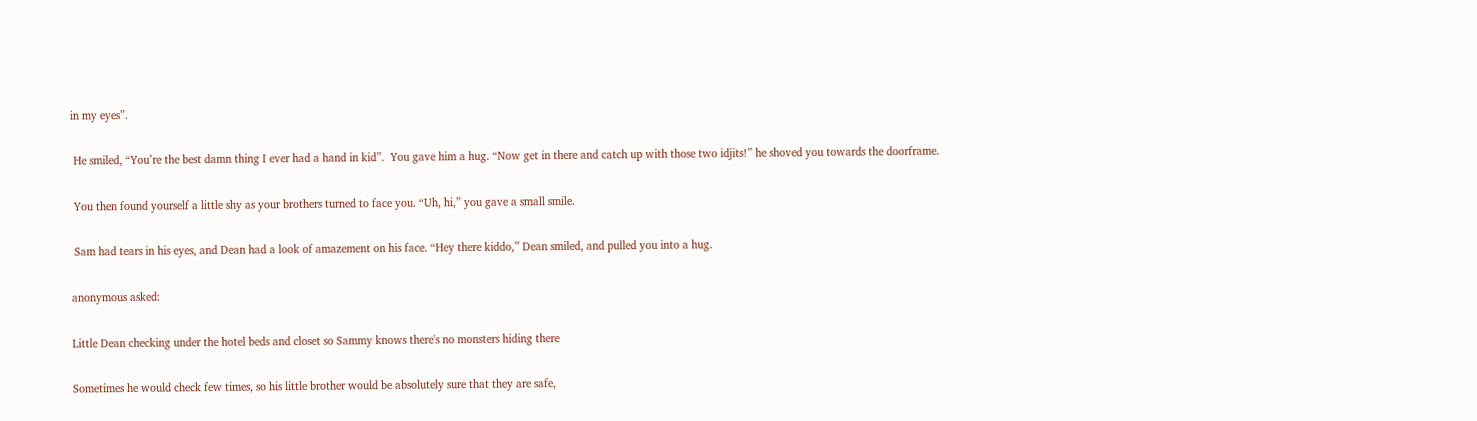in my eyes”.

 He smiled, “You’re the best damn thing I ever had a hand in kid”.  You gave him a hug. “Now get in there and catch up with those two idjits!” he shoved you towards the doorframe.

 You then found yourself a little shy as your brothers turned to face you. “Uh, hi,” you gave a small smile.

 Sam had tears in his eyes, and Dean had a look of amazement on his face. “Hey there kiddo,” Dean smiled, and pulled you into a hug.

anonymous asked:

Little Dean checking under the hotel beds and closet so Sammy knows there's no monsters hiding there

Sometimes he would check few times, so his little brother would be absolutely sure that they are safe,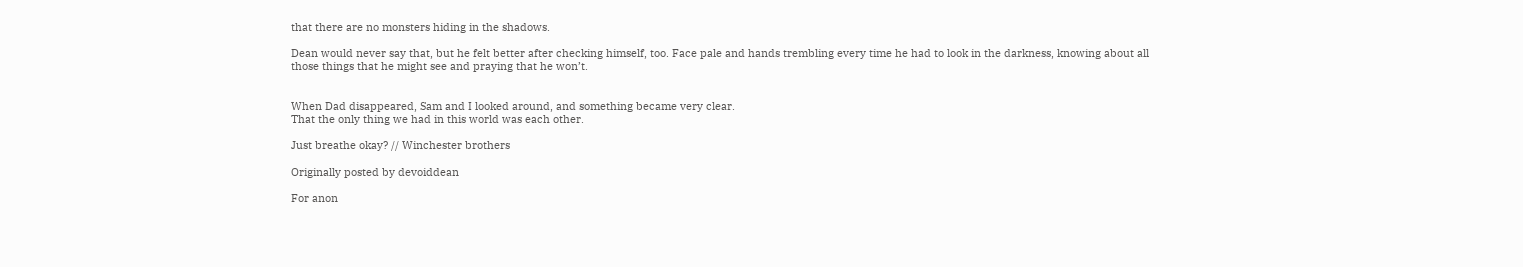that there are no monsters hiding in the shadows.

Dean would never say that, but he felt better after checking himself, too. Face pale and hands trembling every time he had to look in the darkness, knowing about all those things that he might see and praying that he won’t.


When Dad disappeared, Sam and I looked around, and something became very clear.
That the only thing we had in this world was each other.

Just breathe okay? // Winchester brothers

Originally posted by devoiddean

For anon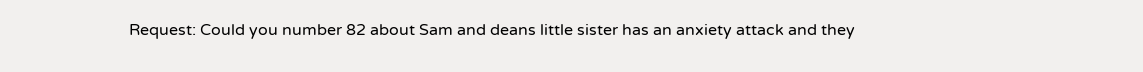Request: Could you number 82 about Sam and deans little sister has an anxiety attack and they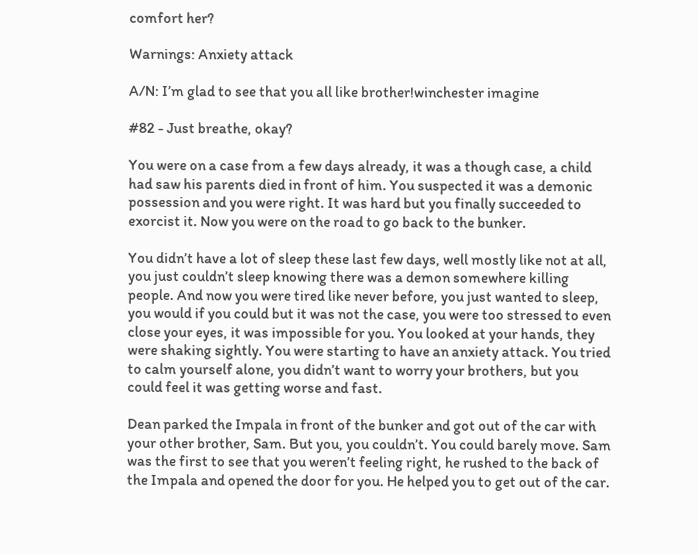comfort her?

Warnings: Anxiety attack

A/N: I’m glad to see that you all like brother!winchester imagine

#82 - Just breathe, okay?

You were on a case from a few days already, it was a though case, a child had saw his parents died in front of him. You suspected it was a demonic possession and you were right. It was hard but you finally succeeded to exorcist it. Now you were on the road to go back to the bunker.

You didn’t have a lot of sleep these last few days, well mostly like not at all, you just couldn’t sleep knowing there was a demon somewhere killing people. And now you were tired like never before, you just wanted to sleep, you would if you could but it was not the case, you were too stressed to even close your eyes, it was impossible for you. You looked at your hands, they were shaking sightly. You were starting to have an anxiety attack. You tried to calm yourself alone, you didn’t want to worry your brothers, but you could feel it was getting worse and fast.

Dean parked the Impala in front of the bunker and got out of the car with your other brother, Sam. But you, you couldn’t. You could barely move. Sam was the first to see that you weren’t feeling right, he rushed to the back of the Impala and opened the door for you. He helped you to get out of the car.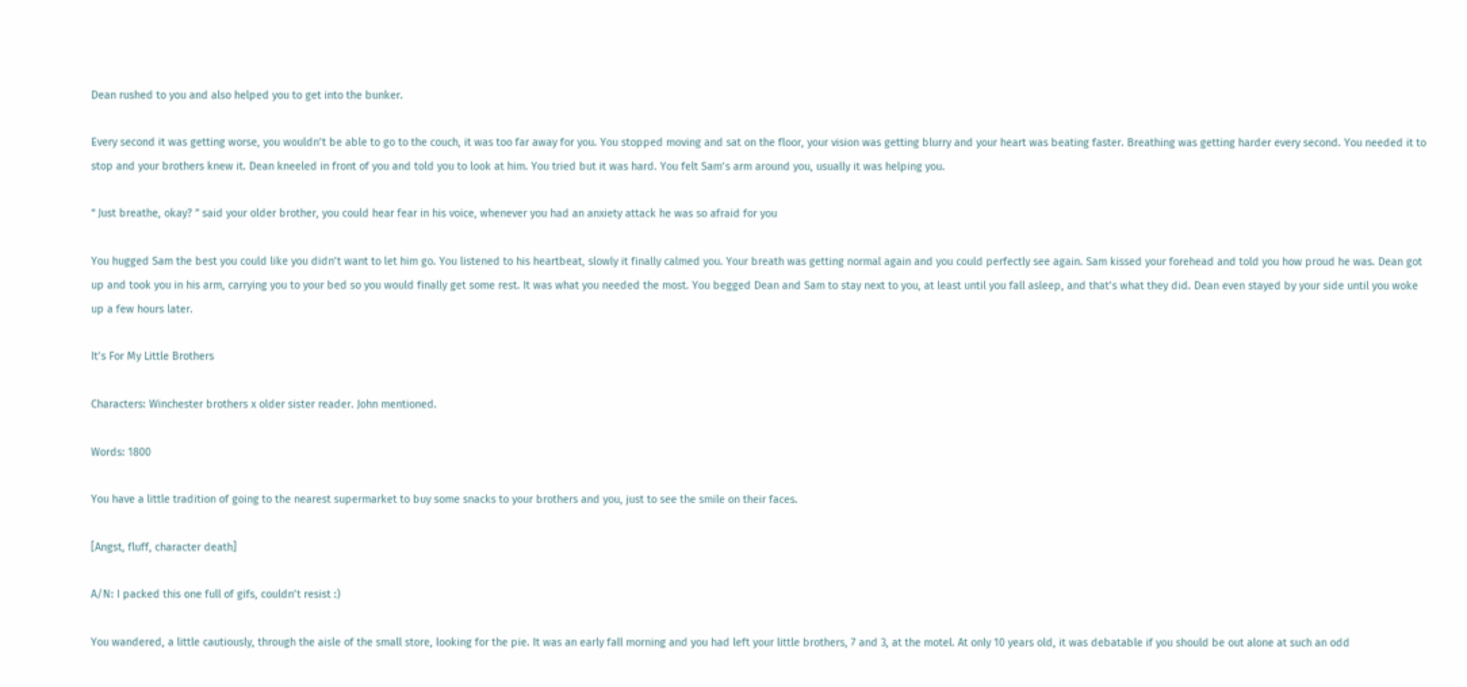Dean rushed to you and also helped you to get into the bunker.

Every second it was getting worse, you wouldn’t be able to go to the couch, it was too far away for you. You stopped moving and sat on the floor, your vision was getting blurry and your heart was beating faster. Breathing was getting harder every second. You needed it to stop and your brothers knew it. Dean kneeled in front of you and told you to look at him. You tried but it was hard. You felt Sam’s arm around you, usually it was helping you.

“ Just breathe, okay? ” said your older brother, you could hear fear in his voice, whenever you had an anxiety attack he was so afraid for you

You hugged Sam the best you could like you didn’t want to let him go. You listened to his heartbeat, slowly it finally calmed you. Your breath was getting normal again and you could perfectly see again. Sam kissed your forehead and told you how proud he was. Dean got up and took you in his arm, carrying you to your bed so you would finally get some rest. It was what you needed the most. You begged Dean and Sam to stay next to you, at least until you fall asleep, and that’s what they did. Dean even stayed by your side until you woke up a few hours later.

It’s For My Little Brothers

Characters: Winchester brothers x older sister reader. John mentioned.

Words: 1800

You have a little tradition of going to the nearest supermarket to buy some snacks to your brothers and you, just to see the smile on their faces.

[Angst, fluff, character death]

A/N: I packed this one full of gifs, couldn’t resist :)

You wandered, a little cautiously, through the aisle of the small store, looking for the pie. It was an early fall morning and you had left your little brothers, 7 and 3, at the motel. At only 10 years old, it was debatable if you should be out alone at such an odd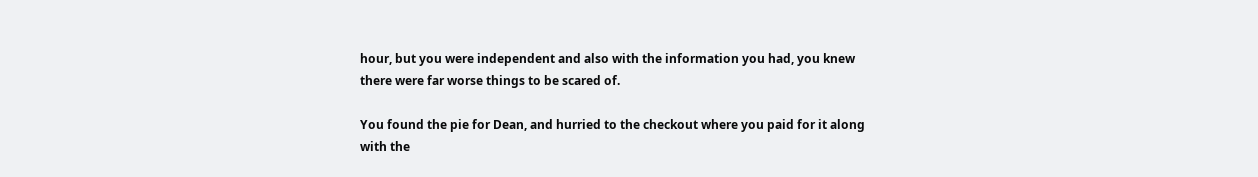hour, but you were independent and also with the information you had, you knew there were far worse things to be scared of.

You found the pie for Dean, and hurried to the checkout where you paid for it along with the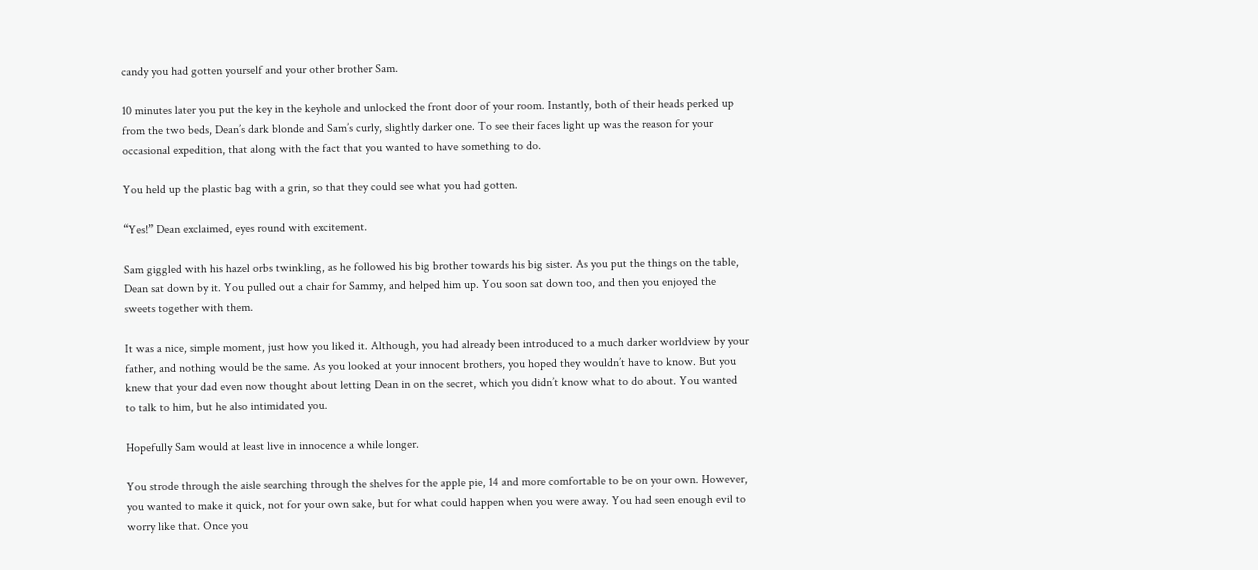candy you had gotten yourself and your other brother Sam.

10 minutes later you put the key in the keyhole and unlocked the front door of your room. Instantly, both of their heads perked up from the two beds, Dean’s dark blonde and Sam’s curly, slightly darker one. To see their faces light up was the reason for your occasional expedition, that along with the fact that you wanted to have something to do.

You held up the plastic bag with a grin, so that they could see what you had gotten.

“Yes!” Dean exclaimed, eyes round with excitement.

Sam giggled with his hazel orbs twinkling, as he followed his big brother towards his big sister. As you put the things on the table, Dean sat down by it. You pulled out a chair for Sammy, and helped him up. You soon sat down too, and then you enjoyed the sweets together with them.

It was a nice, simple moment, just how you liked it. Although, you had already been introduced to a much darker worldview by your father, and nothing would be the same. As you looked at your innocent brothers, you hoped they wouldn’t have to know. But you knew that your dad even now thought about letting Dean in on the secret, which you didn’t know what to do about. You wanted to talk to him, but he also intimidated you.

Hopefully Sam would at least live in innocence a while longer.

You strode through the aisle searching through the shelves for the apple pie, 14 and more comfortable to be on your own. However, you wanted to make it quick, not for your own sake, but for what could happen when you were away. You had seen enough evil to worry like that. Once you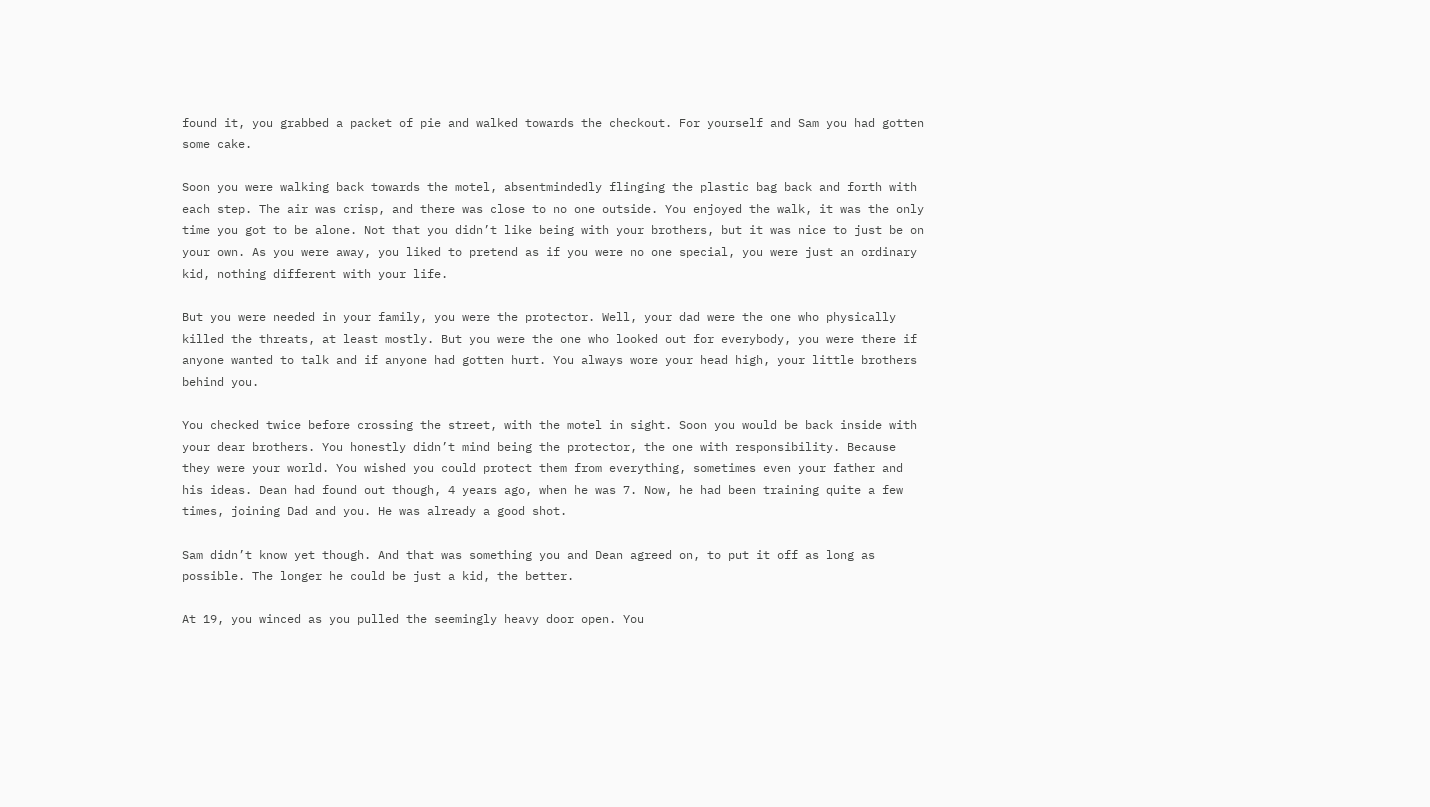found it, you grabbed a packet of pie and walked towards the checkout. For yourself and Sam you had gotten some cake.

Soon you were walking back towards the motel, absentmindedly flinging the plastic bag back and forth with each step. The air was crisp, and there was close to no one outside. You enjoyed the walk, it was the only time you got to be alone. Not that you didn’t like being with your brothers, but it was nice to just be on your own. As you were away, you liked to pretend as if you were no one special, you were just an ordinary kid, nothing different with your life.

But you were needed in your family, you were the protector. Well, your dad were the one who physically killed the threats, at least mostly. But you were the one who looked out for everybody, you were there if anyone wanted to talk and if anyone had gotten hurt. You always wore your head high, your little brothers behind you.

You checked twice before crossing the street, with the motel in sight. Soon you would be back inside with your dear brothers. You honestly didn’t mind being the protector, the one with responsibility. Because they were your world. You wished you could protect them from everything, sometimes even your father and his ideas. Dean had found out though, 4 years ago, when he was 7. Now, he had been training quite a few times, joining Dad and you. He was already a good shot.

Sam didn’t know yet though. And that was something you and Dean agreed on, to put it off as long as possible. The longer he could be just a kid, the better.

At 19, you winced as you pulled the seemingly heavy door open. You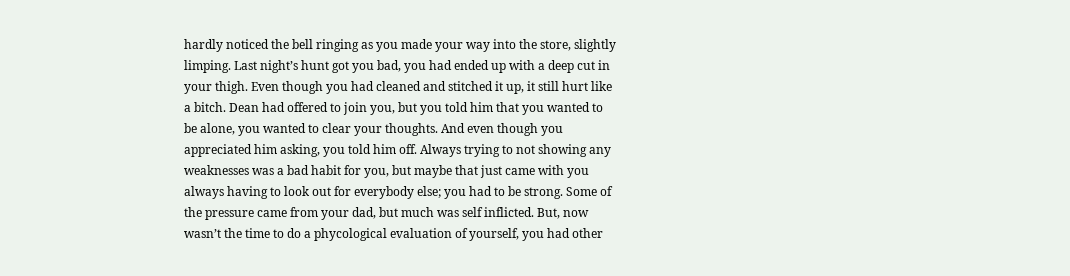hardly noticed the bell ringing as you made your way into the store, slightly limping. Last night’s hunt got you bad, you had ended up with a deep cut in your thigh. Even though you had cleaned and stitched it up, it still hurt like a bitch. Dean had offered to join you, but you told him that you wanted to be alone, you wanted to clear your thoughts. And even though you appreciated him asking, you told him off. Always trying to not showing any weaknesses was a bad habit for you, but maybe that just came with you always having to look out for everybody else; you had to be strong. Some of the pressure came from your dad, but much was self inflicted. But, now wasn’t the time to do a phycological evaluation of yourself, you had other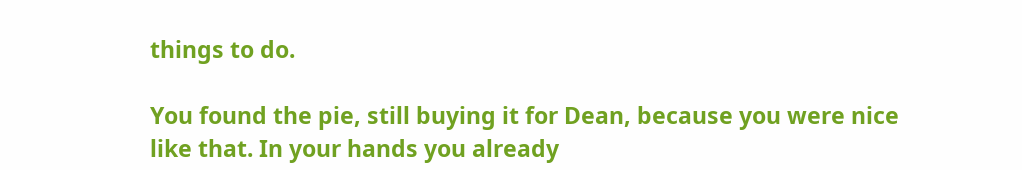things to do.

You found the pie, still buying it for Dean, because you were nice like that. In your hands you already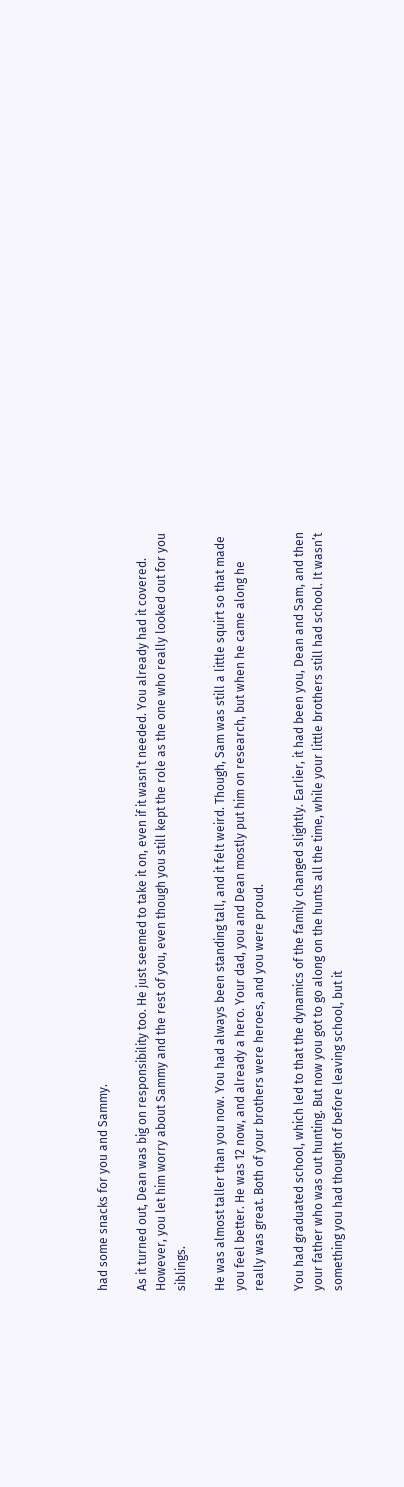had some snacks for you and Sammy.

As it turned out, Dean was big on responsibility too. He just seemed to take it on, even if it wasn’t needed. You already had it covered. However, you let him worry about Sammy and the rest of you, even though you still kept the role as the one who really looked out for you siblings.

He was almost taller than you now. You had always been standing tall, and it felt weird. Though, Sam was still a little squirt so that made you feel better. He was 12 now, and already a hero. Your dad, you and Dean mostly put him on research, but when he came along he really was great. Both of your brothers were heroes, and you were proud.

You had graduated school, which led to that the dynamics of the family changed slightly. Earlier, it had been you, Dean and Sam, and then your father who was out hunting. But now you got to go along on the hunts all the time, while your little brothers still had school. It wasn’t something you had thought of before leaving school, but it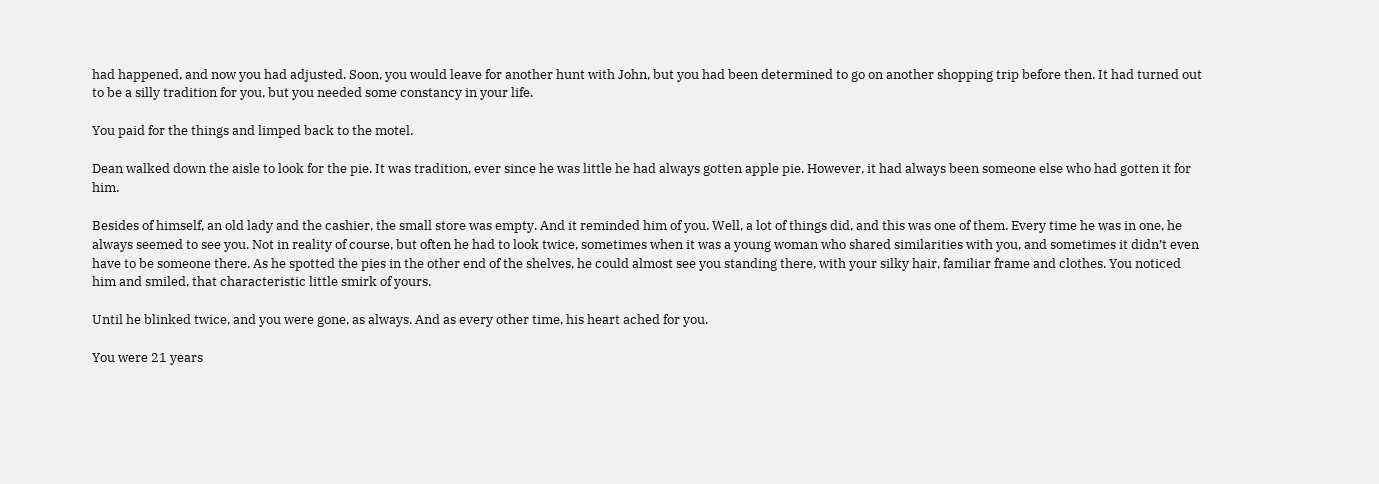had happened, and now you had adjusted. Soon, you would leave for another hunt with John, but you had been determined to go on another shopping trip before then. It had turned out to be a silly tradition for you, but you needed some constancy in your life.

You paid for the things and limped back to the motel.

Dean walked down the aisle to look for the pie. It was tradition, ever since he was little he had always gotten apple pie. However, it had always been someone else who had gotten it for him.

Besides of himself, an old lady and the cashier, the small store was empty. And it reminded him of you. Well, a lot of things did, and this was one of them. Every time he was in one, he always seemed to see you. Not in reality of course, but often he had to look twice, sometimes when it was a young woman who shared similarities with you, and sometimes it didn’t even have to be someone there. As he spotted the pies in the other end of the shelves, he could almost see you standing there, with your silky hair, familiar frame and clothes. You noticed him and smiled, that characteristic little smirk of yours.

Until he blinked twice, and you were gone, as always. And as every other time, his heart ached for you.

You were 21 years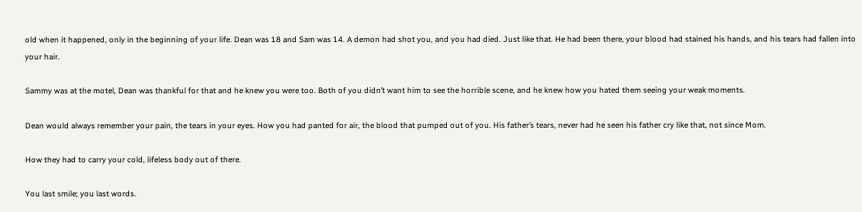old when it happened, only in the beginning of your life. Dean was 18 and Sam was 14. A demon had shot you, and you had died. Just like that. He had been there, your blood had stained his hands, and his tears had fallen into your hair.

Sammy was at the motel, Dean was thankful for that and he knew you were too. Both of you didn’t want him to see the horrible scene, and he knew how you hated them seeing your weak moments.

Dean would always remember your pain, the tears in your eyes. How you had panted for air, the blood that pumped out of you. His father’s tears, never had he seen his father cry like that, not since Mom.

How they had to carry your cold, lifeless body out of there.

You last smile; you last words.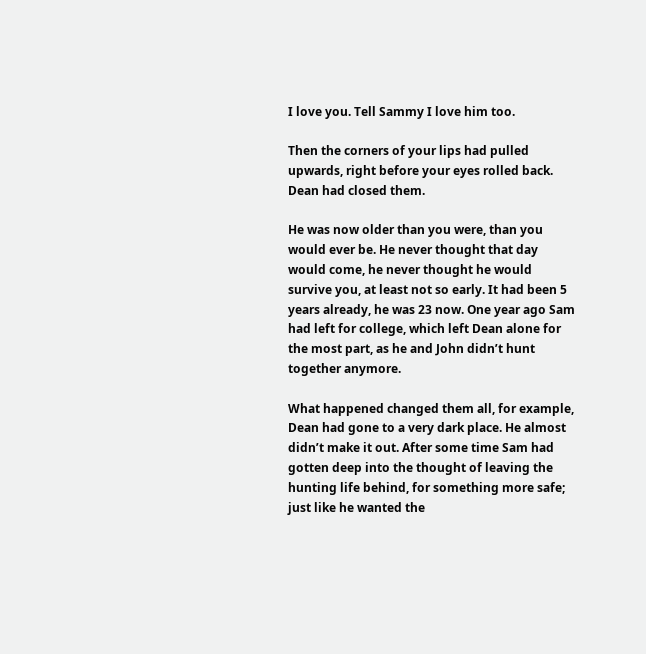I love you. Tell Sammy I love him too.

Then the corners of your lips had pulled upwards, right before your eyes rolled back. Dean had closed them.

He was now older than you were, than you would ever be. He never thought that day would come, he never thought he would survive you, at least not so early. It had been 5 years already, he was 23 now. One year ago Sam had left for college, which left Dean alone for the most part, as he and John didn’t hunt together anymore.

What happened changed them all, for example, Dean had gone to a very dark place. He almost didn’t make it out. After some time Sam had gotten deep into the thought of leaving the hunting life behind, for something more safe; just like he wanted the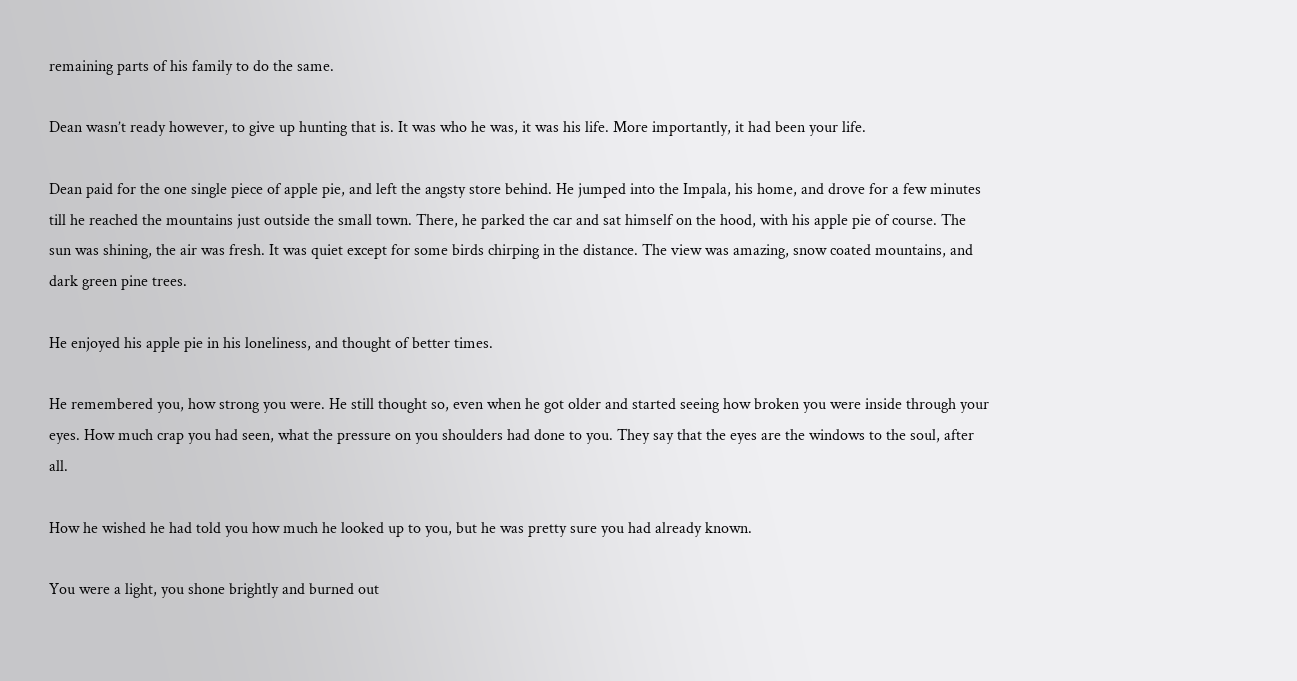remaining parts of his family to do the same.

Dean wasn’t ready however, to give up hunting that is. It was who he was, it was his life. More importantly, it had been your life.

Dean paid for the one single piece of apple pie, and left the angsty store behind. He jumped into the Impala, his home, and drove for a few minutes till he reached the mountains just outside the small town. There, he parked the car and sat himself on the hood, with his apple pie of course. The sun was shining, the air was fresh. It was quiet except for some birds chirping in the distance. The view was amazing, snow coated mountains, and dark green pine trees.

He enjoyed his apple pie in his loneliness, and thought of better times.

He remembered you, how strong you were. He still thought so, even when he got older and started seeing how broken you were inside through your eyes. How much crap you had seen, what the pressure on you shoulders had done to you. They say that the eyes are the windows to the soul, after all.

How he wished he had told you how much he looked up to you, but he was pretty sure you had already known.

You were a light, you shone brightly and burned out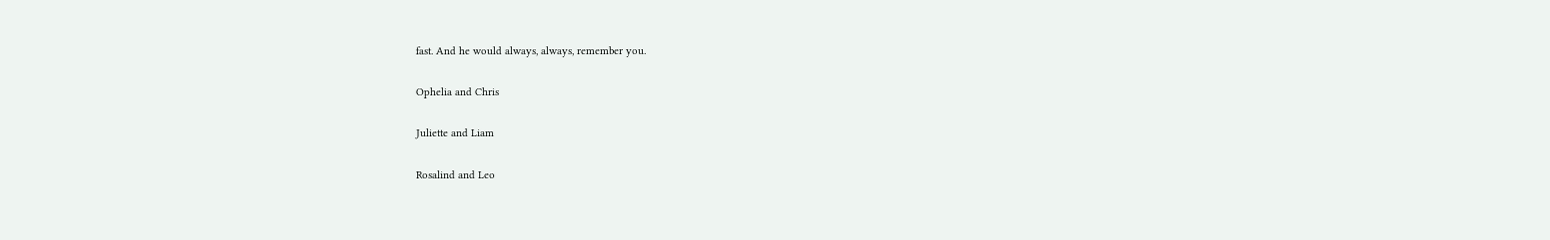fast. And he would always, always, remember you.

Ophelia and Chris

Juliette and Liam

Rosalind and Leo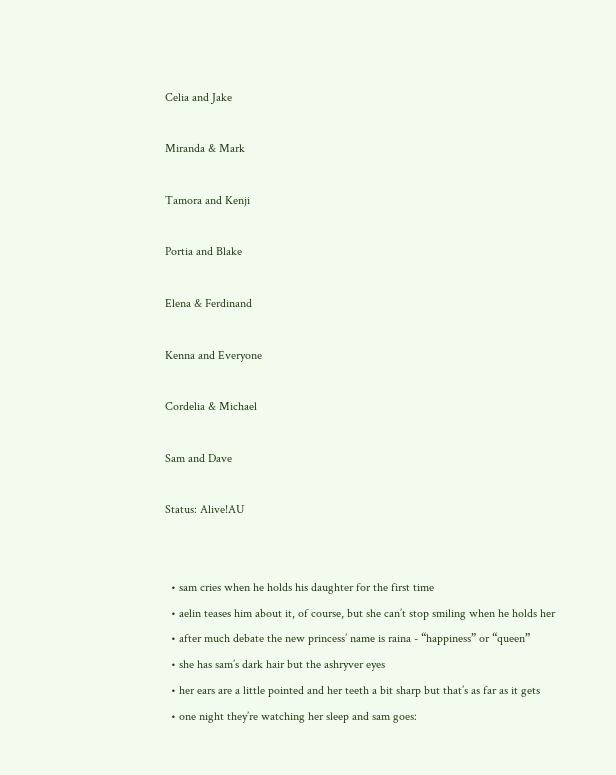Celia and Jake

Miranda & Mark

Tamora and Kenji

Portia and Blake

Elena & Ferdinand

Kenna and Everyone

Cordelia & Michael

Sam and Dave

Status: Alive!AU


  • sam cries when he holds his daughter for the first time
  • aelin teases him about it, of course, but she can’t stop smiling when he holds her
  • after much debate the new princess’ name is raina - “happiness” or “queen”
  • she has sam’s dark hair but the ashryver eyes
  • her ears are a little pointed and her teeth a bit sharp but that’s as far as it gets
  • one night they’re watching her sleep and sam goes: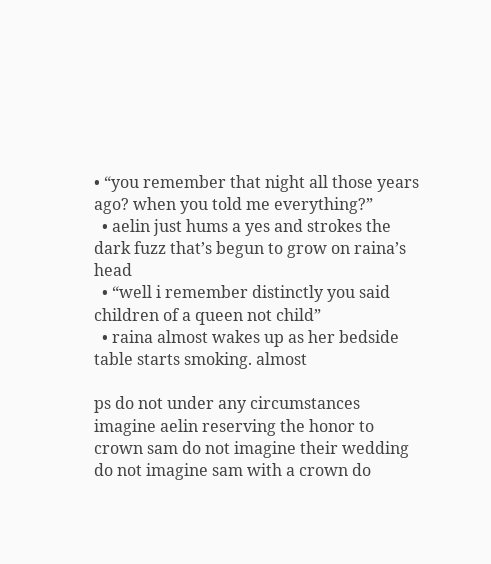• “you remember that night all those years ago? when you told me everything?”
  • aelin just hums a yes and strokes the dark fuzz that’s begun to grow on raina’s head
  • “well i remember distinctly you said children of a queen not child”
  • raina almost wakes up as her bedside table starts smoking. almost

ps do not under any circumstances imagine aelin reserving the honor to crown sam do not imagine their wedding do not imagine sam with a crown do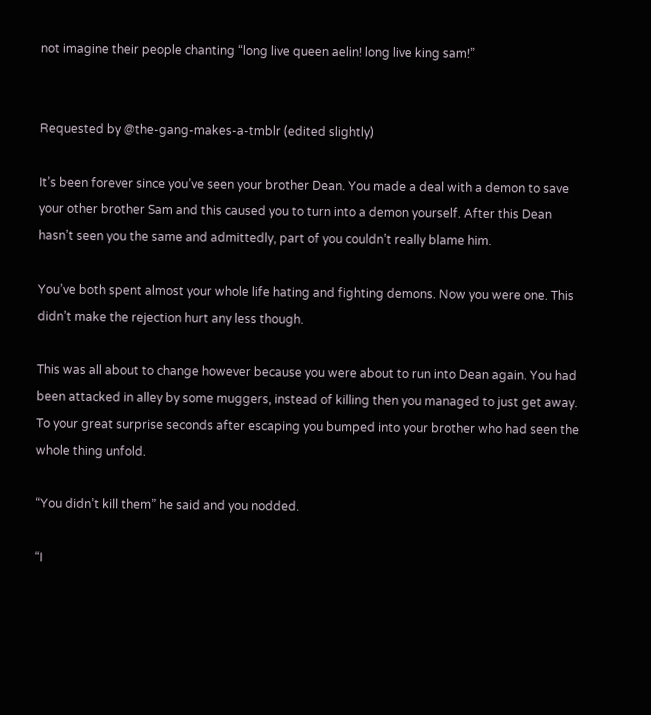not imagine their people chanting “long live queen aelin! long live king sam!”


Requested by @the-gang-makes-a-tmblr (edited slightly)

It’s been forever since you’ve seen your brother Dean. You made a deal with a demon to save your other brother Sam and this caused you to turn into a demon yourself. After this Dean hasn’t seen you the same and admittedly, part of you couldn’t really blame him.

You’ve both spent almost your whole life hating and fighting demons. Now you were one. This didn’t make the rejection hurt any less though.

This was all about to change however because you were about to run into Dean again. You had been attacked in alley by some muggers, instead of killing then you managed to just get away. To your great surprise seconds after escaping you bumped into your brother who had seen the whole thing unfold.

“You didn’t kill them” he said and you nodded.

“I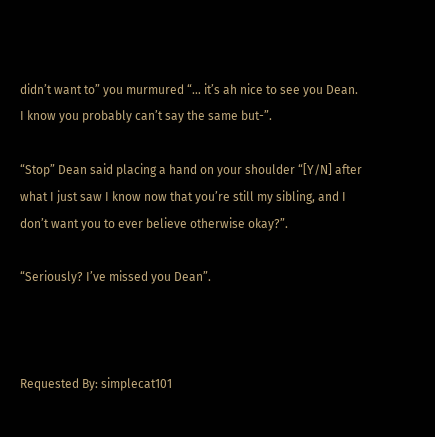didn’t want to” you murmured “… it’s ah nice to see you Dean. I know you probably can’t say the same but-”.

“Stop” Dean said placing a hand on your shoulder “[Y/N] after what I just saw I know now that you’re still my sibling, and I don’t want you to ever believe otherwise okay?”.

“Seriously? I’ve missed you Dean”.



Requested By: simplecat101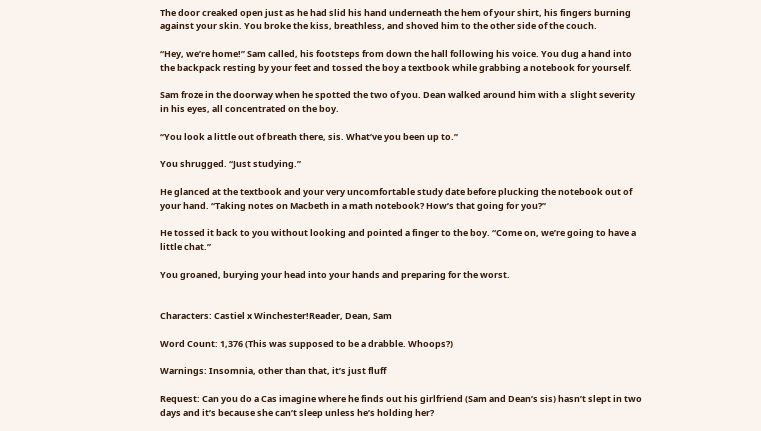The door creaked open just as he had slid his hand underneath the hem of your shirt, his fingers burning against your skin. You broke the kiss, breathless, and shoved him to the other side of the couch.

“Hey, we’re home!” Sam called, his footsteps from down the hall following his voice. You dug a hand into the backpack resting by your feet and tossed the boy a textbook while grabbing a notebook for yourself.

Sam froze in the doorway when he spotted the two of you. Dean walked around him with a  slight severity in his eyes, all concentrated on the boy.

“You look a little out of breath there, sis. What’ve you been up to.”

You shrugged. “Just studying.”

He glanced at the textbook and your very uncomfortable study date before plucking the notebook out of your hand. “Taking notes on Macbeth in a math notebook? How’s that going for you?”

He tossed it back to you without looking and pointed a finger to the boy. “Come on, we’re going to have a little chat.”

You groaned, burying your head into your hands and preparing for the worst.


Characters: Castiel x Winchester!Reader, Dean, Sam

Word Count: 1,376 (This was supposed to be a drabble. Whoops?)

Warnings: Insomnia, other than that, it’s just fluff

Request: Can you do a Cas imagine where he finds out his girlfriend (Sam and Dean’s sis) hasn’t slept in two days and it’s because she can’t sleep unless he’s holding her?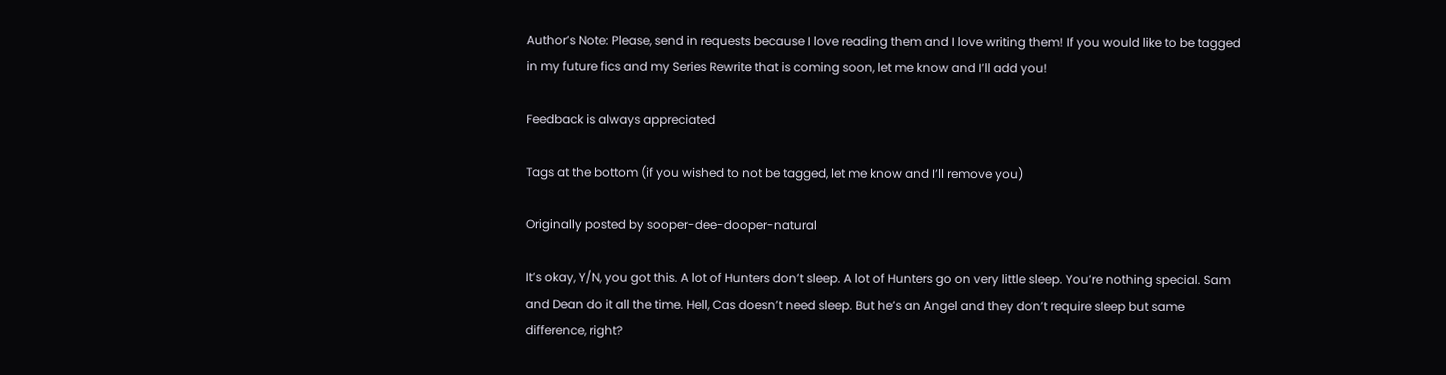Author’s Note: Please, send in requests because I love reading them and I love writing them! If you would like to be tagged in my future fics and my Series Rewrite that is coming soon, let me know and I’ll add you!

Feedback is always appreciated

Tags at the bottom (if you wished to not be tagged, let me know and I’ll remove you)

Originally posted by sooper-dee-dooper-natural

It’s okay, Y/N, you got this. A lot of Hunters don’t sleep. A lot of Hunters go on very little sleep. You’re nothing special. Sam and Dean do it all the time. Hell, Cas doesn’t need sleep. But he’s an Angel and they don’t require sleep but same difference, right?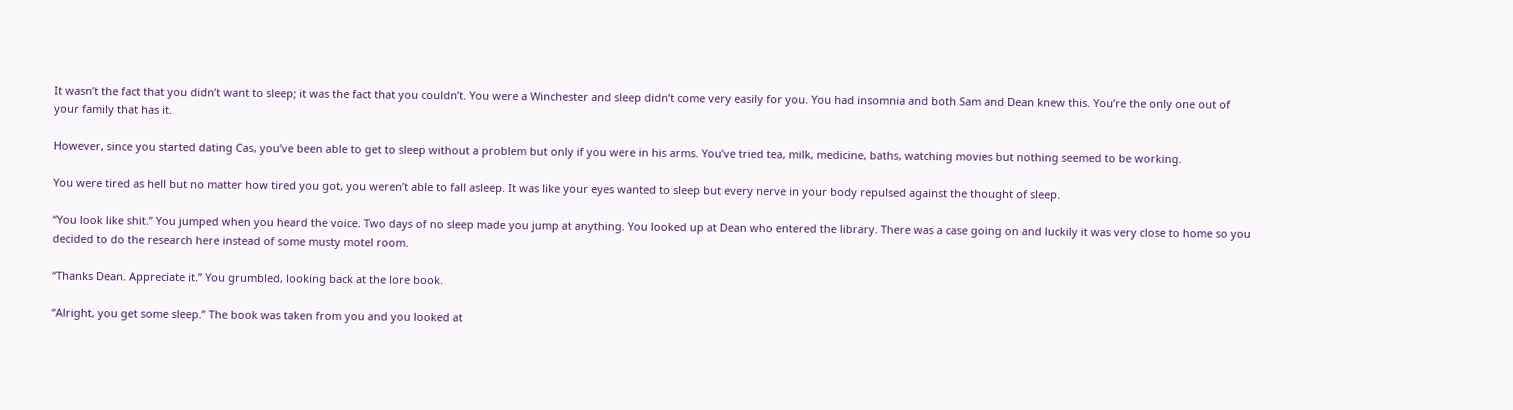It wasn’t the fact that you didn’t want to sleep; it was the fact that you couldn’t. You were a Winchester and sleep didn’t come very easily for you. You had insomnia and both Sam and Dean knew this. You’re the only one out of your family that has it.

However, since you started dating Cas, you’ve been able to get to sleep without a problem but only if you were in his arms. You’ve tried tea, milk, medicine, baths, watching movies but nothing seemed to be working.

You were tired as hell but no matter how tired you got, you weren’t able to fall asleep. It was like your eyes wanted to sleep but every nerve in your body repulsed against the thought of sleep.

“You look like shit.” You jumped when you heard the voice. Two days of no sleep made you jump at anything. You looked up at Dean who entered the library. There was a case going on and luckily it was very close to home so you decided to do the research here instead of some musty motel room.

“Thanks Dean. Appreciate it.” You grumbled, looking back at the lore book.

“Alright, you get some sleep.” The book was taken from you and you looked at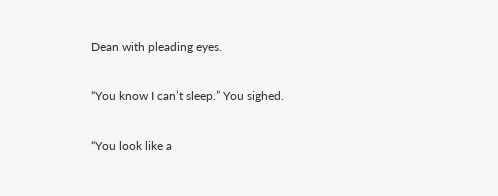Dean with pleading eyes.

“You know I can’t sleep.” You sighed.

“You look like a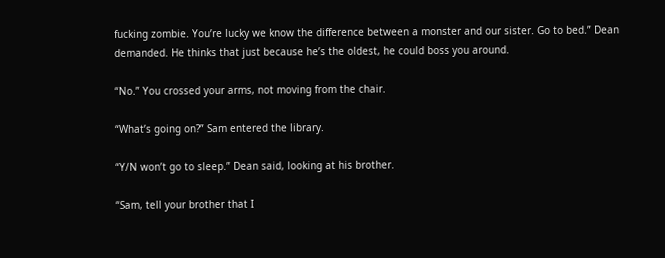fucking zombie. You’re lucky we know the difference between a monster and our sister. Go to bed.” Dean demanded. He thinks that just because he’s the oldest, he could boss you around.

“No.” You crossed your arms, not moving from the chair.

“What’s going on?” Sam entered the library.

“Y/N won’t go to sleep.” Dean said, looking at his brother.

“Sam, tell your brother that I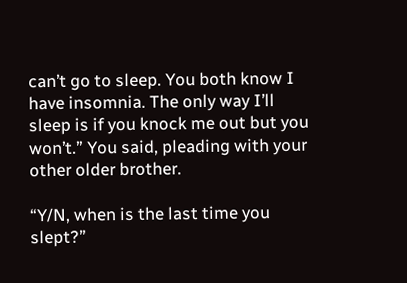can’t go to sleep. You both know I have insomnia. The only way I’ll sleep is if you knock me out but you won’t.” You said, pleading with your other older brother.

“Y/N, when is the last time you slept?”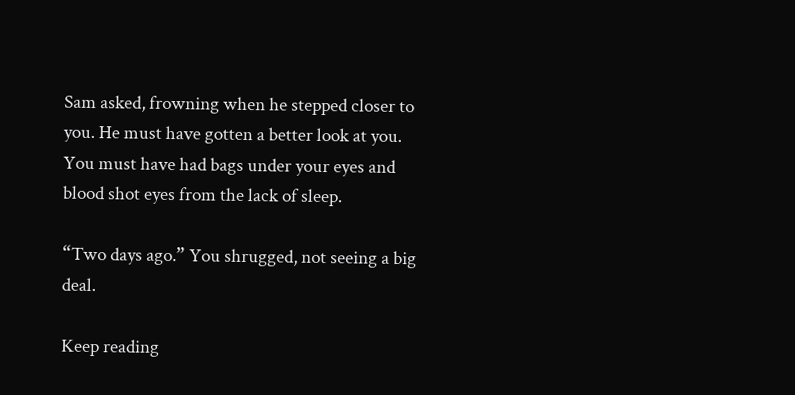Sam asked, frowning when he stepped closer to you. He must have gotten a better look at you. You must have had bags under your eyes and blood shot eyes from the lack of sleep.

“Two days ago.” You shrugged, not seeing a big deal.

Keep reading